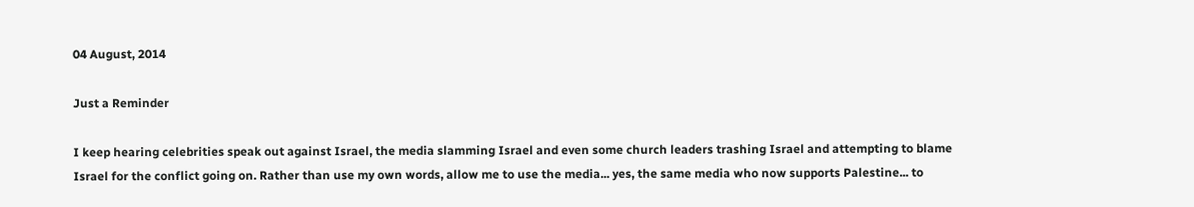04 August, 2014

Just a Reminder

I keep hearing celebrities speak out against Israel, the media slamming Israel and even some church leaders trashing Israel and attempting to blame Israel for the conflict going on. Rather than use my own words, allow me to use the media... yes, the same media who now supports Palestine... to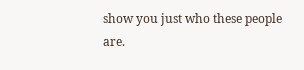show you just who these people are.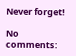Never forget!

No comments: